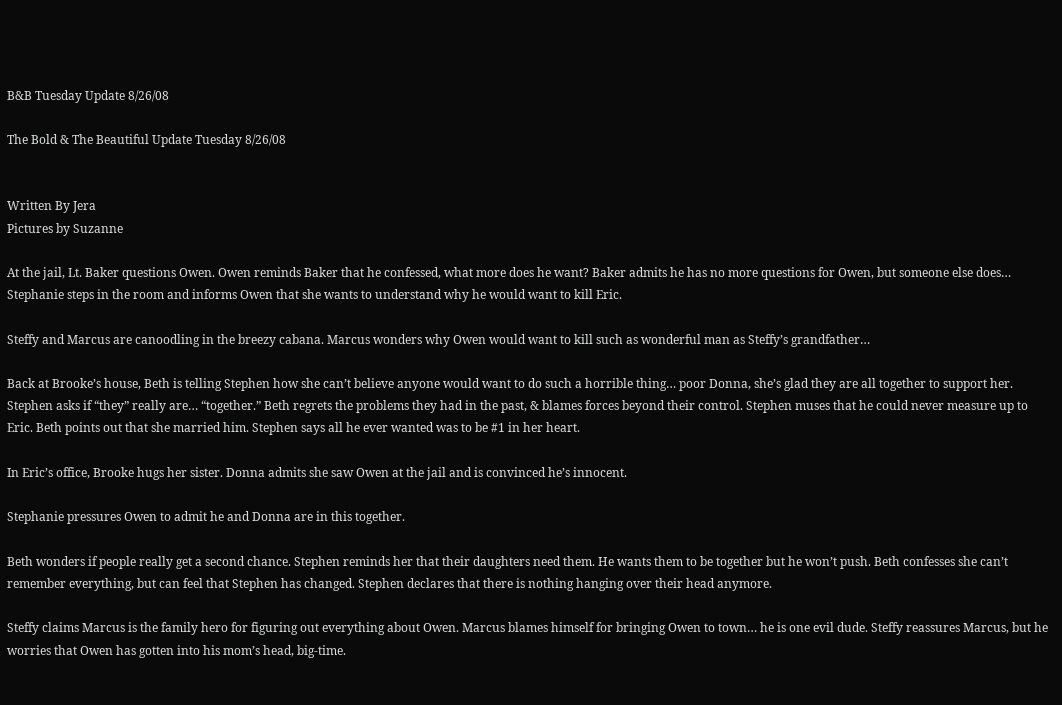B&B Tuesday Update 8/26/08

The Bold & The Beautiful Update Tuesday 8/26/08


Written By Jera
Pictures by Suzanne

At the jail, Lt. Baker questions Owen. Owen reminds Baker that he confessed, what more does he want? Baker admits he has no more questions for Owen, but someone else does… Stephanie steps in the room and informs Owen that she wants to understand why he would want to kill Eric.

Steffy and Marcus are canoodling in the breezy cabana. Marcus wonders why Owen would want to kill such as wonderful man as Steffy’s grandfather…

Back at Brooke’s house, Beth is telling Stephen how she can’t believe anyone would want to do such a horrible thing… poor Donna, she’s glad they are all together to support her. Stephen asks if “they” really are… “together.” Beth regrets the problems they had in the past, & blames forces beyond their control. Stephen muses that he could never measure up to Eric. Beth points out that she married him. Stephen says all he ever wanted was to be #1 in her heart.

In Eric’s office, Brooke hugs her sister. Donna admits she saw Owen at the jail and is convinced he’s innocent.

Stephanie pressures Owen to admit he and Donna are in this together.

Beth wonders if people really get a second chance. Stephen reminds her that their daughters need them. He wants them to be together but he won’t push. Beth confesses she can’t remember everything, but can feel that Stephen has changed. Stephen declares that there is nothing hanging over their head anymore.

Steffy claims Marcus is the family hero for figuring out everything about Owen. Marcus blames himself for bringing Owen to town… he is one evil dude. Steffy reassures Marcus, but he worries that Owen has gotten into his mom’s head, big-time.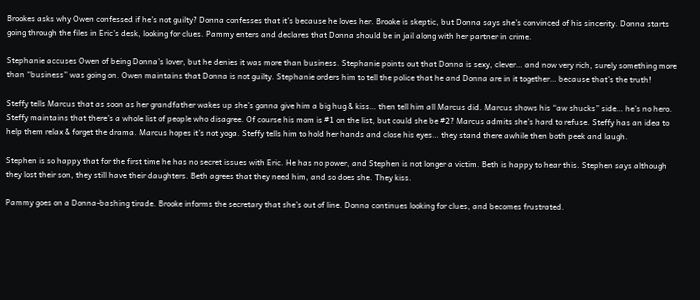Brookes asks why Owen confessed if he’s not guilty? Donna confesses that it’s because he loves her. Brooke is skeptic, but Donna says she’s convinced of his sincerity. Donna starts going through the files in Eric’s desk, looking for clues. Pammy enters and declares that Donna should be in jail along with her partner in crime.

Stephanie accuses Owen of being Donna’s lover, but he denies it was more than business. Stephanie points out that Donna is sexy, clever… and now very rich, surely something more than “business” was going on. Owen maintains that Donna is not guilty. Stephanie orders him to tell the police that he and Donna are in it together… because that’s the truth!

Steffy tells Marcus that as soon as her grandfather wakes up she’s gonna give him a big hug & kiss… then tell him all Marcus did. Marcus shows his “aw shucks” side… he’s no hero. Steffy maintains that there’s a whole list of people who disagree. Of course his mom is #1 on the list, but could she be #2? Marcus admits she’s hard to refuse. Steffy has an idea to help them relax & forget the drama. Marcus hopes it’s not yoga. Steffy tells him to hold her hands and close his eyes… they stand there awhile then both peek and laugh.

Stephen is so happy that for the first time he has no secret issues with Eric. He has no power, and Stephen is not longer a victim. Beth is happy to hear this. Stephen says although they lost their son, they still have their daughters. Beth agrees that they need him, and so does she. They kiss.

Pammy goes on a Donna-bashing tirade. Brooke informs the secretary that she’s out of line. Donna continues looking for clues, and becomes frustrated.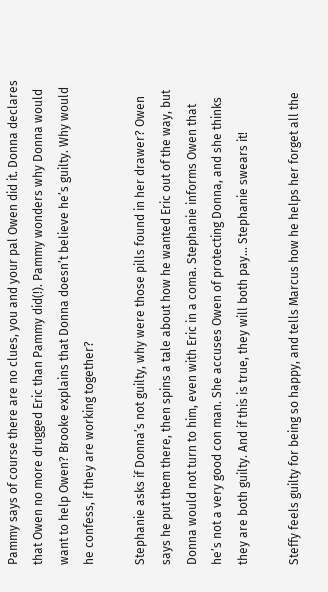Pammy says of course there are no clues, you and your pal Owen did it. Donna declares that Owen no more drugged Eric than Pammy did(!). Pammy wonders why Donna would want to help Owen? Brooke explains that Donna doesn’t believe he’s guilty. Why would he confess, if they are working together?

Stephanie asks if Donna’s not guilty, why were those pills found in her drawer? Owen says he put them there, then spins a tale about how he wanted Eric out of the way, but Donna would not turn to him, even with Eric in a coma. Stephanie informs Owen that he’s not a very good con man. She accuses Owen of protecting Donna, and she thinks they are both guilty. And if this is true, they will both pay… Stephanie swears it!

Steffy feels guilty for being so happy, and tells Marcus how he helps her forget all the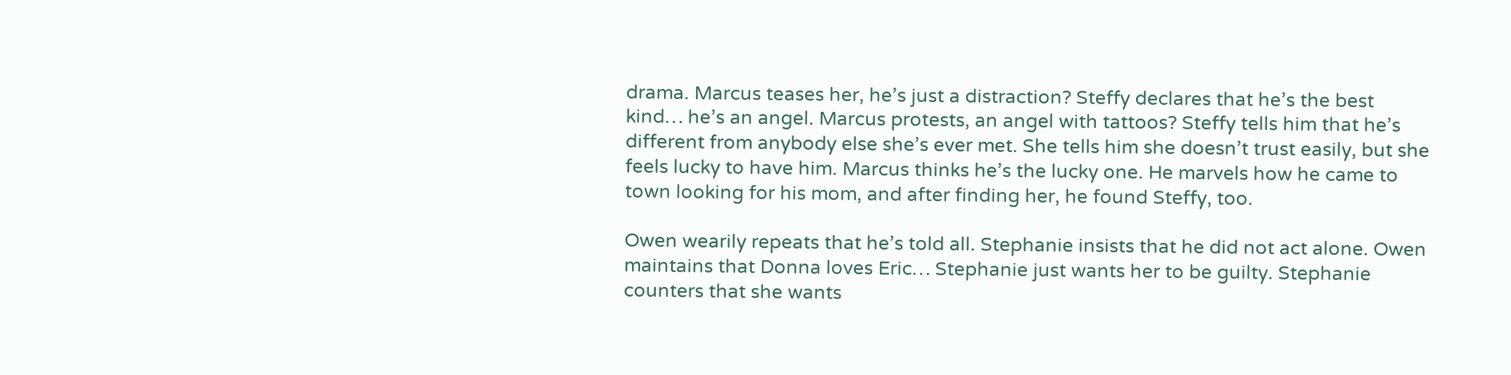drama. Marcus teases her, he’s just a distraction? Steffy declares that he’s the best kind… he’s an angel. Marcus protests, an angel with tattoos? Steffy tells him that he’s different from anybody else she’s ever met. She tells him she doesn’t trust easily, but she feels lucky to have him. Marcus thinks he’s the lucky one. He marvels how he came to town looking for his mom, and after finding her, he found Steffy, too.

Owen wearily repeats that he’s told all. Stephanie insists that he did not act alone. Owen maintains that Donna loves Eric… Stephanie just wants her to be guilty. Stephanie counters that she wants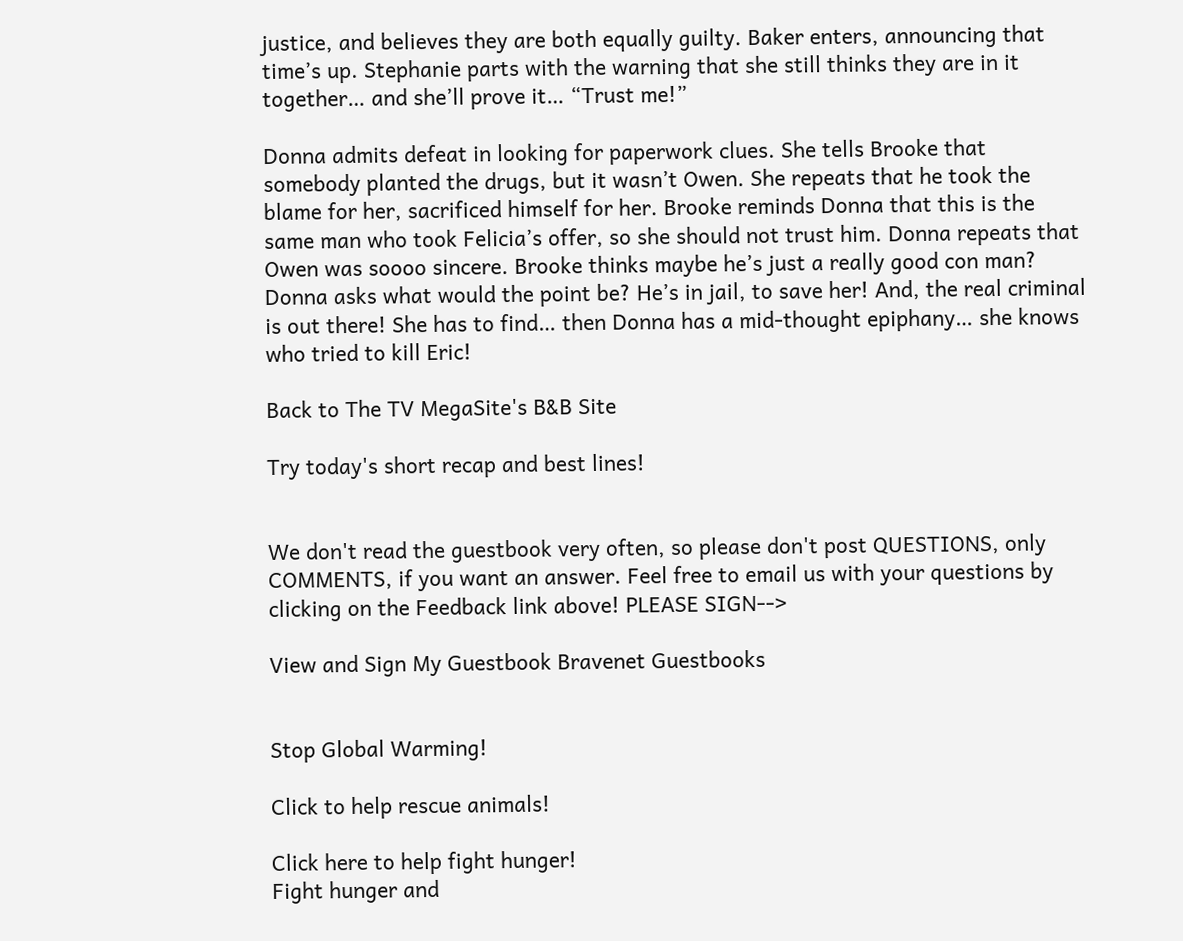justice, and believes they are both equally guilty. Baker enters, announcing that time’s up. Stephanie parts with the warning that she still thinks they are in it together… and she’ll prove it… “Trust me!”

Donna admits defeat in looking for paperwork clues. She tells Brooke that somebody planted the drugs, but it wasn’t Owen. She repeats that he took the blame for her, sacrificed himself for her. Brooke reminds Donna that this is the same man who took Felicia’s offer, so she should not trust him. Donna repeats that Owen was soooo sincere. Brooke thinks maybe he’s just a really good con man? Donna asks what would the point be? He’s in jail, to save her! And, the real criminal is out there! She has to find… then Donna has a mid-thought epiphany… she knows who tried to kill Eric!

Back to The TV MegaSite's B&B Site

Try today's short recap and best lines!


We don't read the guestbook very often, so please don't post QUESTIONS, only COMMENTS, if you want an answer. Feel free to email us with your questions by clicking on the Feedback link above! PLEASE SIGN-->

View and Sign My Guestbook Bravenet Guestbooks


Stop Global Warming!

Click to help rescue animals!

Click here to help fight hunger!
Fight hunger and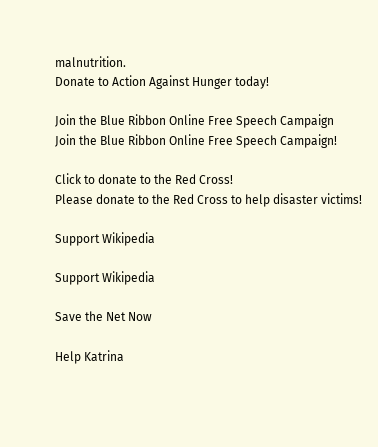malnutrition.
Donate to Action Against Hunger today!

Join the Blue Ribbon Online Free Speech Campaign
Join the Blue Ribbon Online Free Speech Campaign!

Click to donate to the Red Cross!
Please donate to the Red Cross to help disaster victims!

Support Wikipedia

Support Wikipedia

Save the Net Now

Help Katrina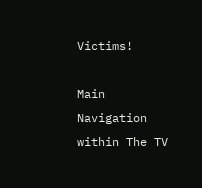Victims!

Main Navigation within The TV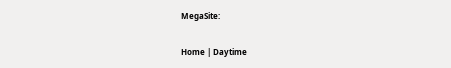MegaSite:

Home | Daytime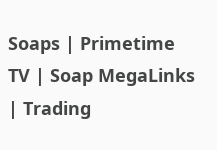Soaps | Primetime TV | Soap MegaLinks | Trading